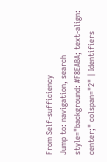From Self-sufficiency
Jump to: navigation, search
style="background: #F8EABA; text-align: center;" colspan="2" | Identifiers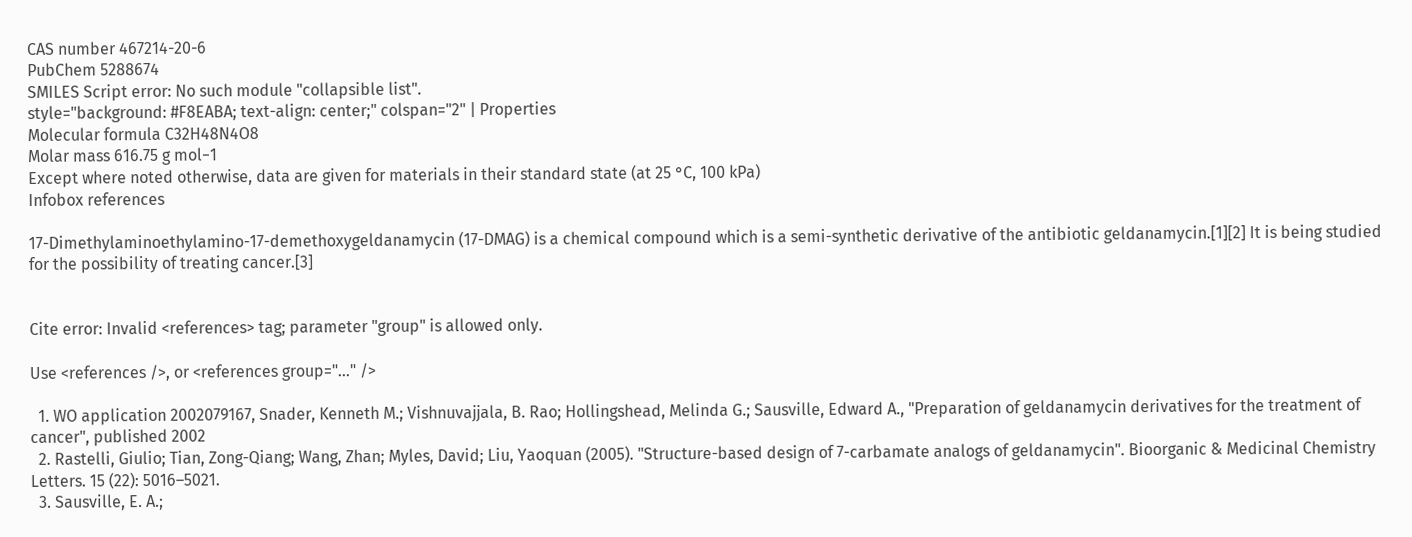CAS number 467214-20-6
PubChem 5288674
SMILES Script error: No such module "collapsible list".
style="background: #F8EABA; text-align: center;" colspan="2" | Properties
Molecular formula C32H48N4O8
Molar mass 616.75 g mol−1
Except where noted otherwise, data are given for materials in their standard state (at 25 °C, 100 kPa)
Infobox references

17-Dimethylaminoethylamino-17-demethoxygeldanamycin (17-DMAG) is a chemical compound which is a semi-synthetic derivative of the antibiotic geldanamycin.[1][2] It is being studied for the possibility of treating cancer.[3]


Cite error: Invalid <references> tag; parameter "group" is allowed only.

Use <references />, or <references group="..." />

  1. WO application 2002079167, Snader, Kenneth M.; Vishnuvajjala, B. Rao; Hollingshead, Melinda G.; Sausville, Edward A., "Preparation of geldanamycin derivatives for the treatment of cancer", published 2002
  2. Rastelli, Giulio; Tian, Zong-Qiang; Wang, Zhan; Myles, David; Liu, Yaoquan (2005). "Structure-based design of 7-carbamate analogs of geldanamycin". Bioorganic & Medicinal Chemistry Letters. 15 (22): 5016–5021.
  3. Sausville, E. A.;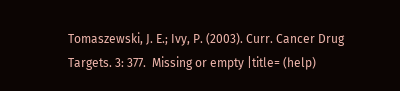Tomaszewski, J. E.; Ivy, P. (2003). Curr. Cancer Drug Targets. 3: 377.  Missing or empty |title= (help)